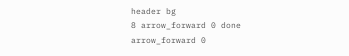header bg
8 arrow_forward 0 done arrow_forward 0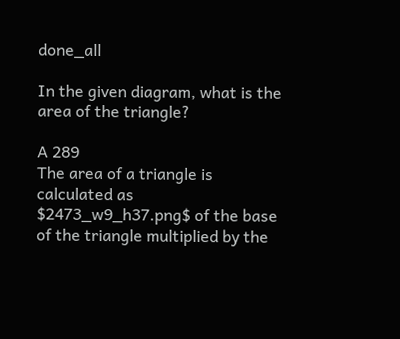done_all

In the given diagram, what is the area of the triangle?

A 289
The area of a triangle is calculated as $2473_w9_h37.png$ of the base of the triangle multiplied by the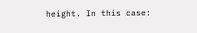height. In this case: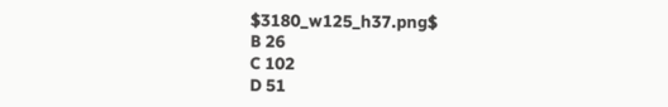$3180_w125_h37.png$
B 26
C 102
D 51